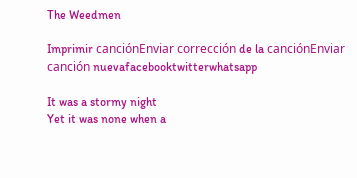The Weedmen

Imprimir canciónEnviar corrección de la canciónEnviar canción nuevafacebooktwitterwhatsapp

It was a stormy night
Yet it was none when a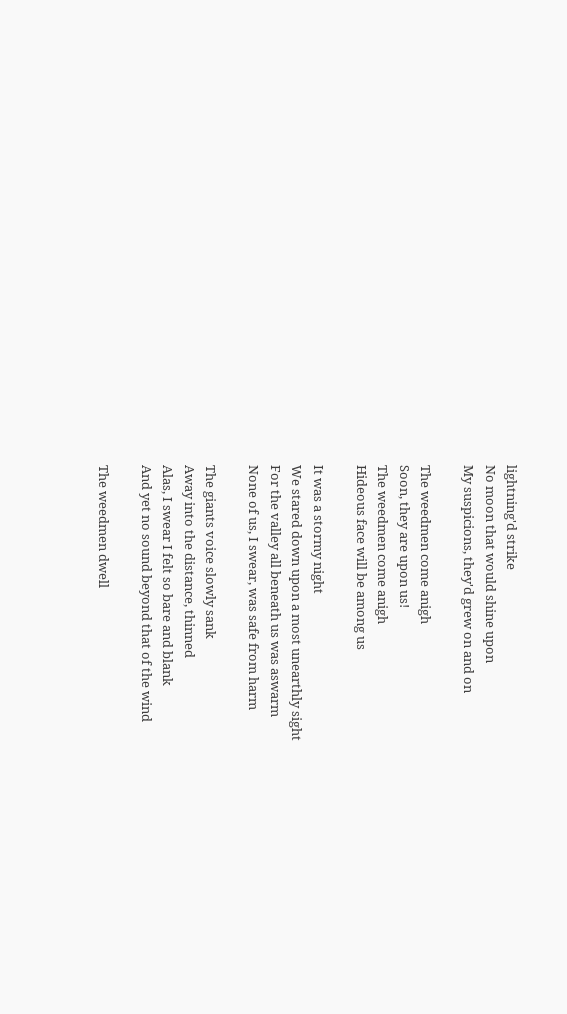lightning'd strike
No moon that would shine upon
My suspicions, they'd grew on and on

The weedmen come anigh
Soon, they are upon us!
The weedmen come anigh
Hideous face will be among us

It was a stormy night
We stared down upon a most unearthly sight
For the valley all beneath us was aswarm
None of us, I swear, was safe from harm

The giants voice slowly sank
Away into the distance, thinned
Alas, I swear I felt so bare and blank
And yet no sound beyond that of the wind

The weedmen dwell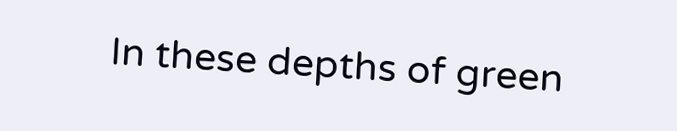In these depths of green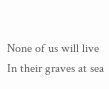None of us will live
In their graves at sea